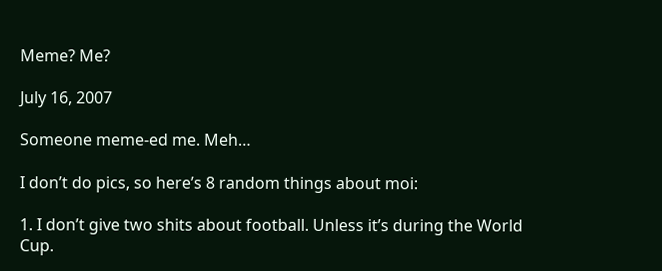Meme? Me?

July 16, 2007

Someone meme-ed me. Meh…

I don’t do pics, so here’s 8 random things about moi:

1. I don’t give two shits about football. Unless it’s during the World Cup.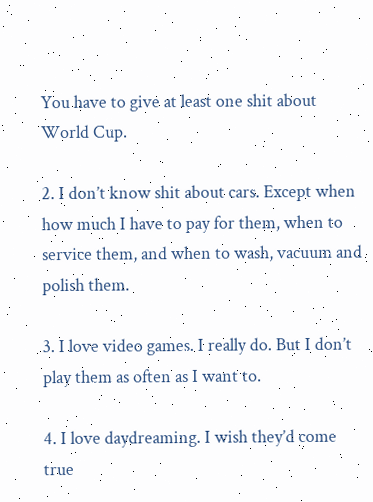You have to give at least one shit about World Cup.

2. I don’t know shit about cars. Except when how much I have to pay for them, when to service them, and when to wash, vacuum and polish them.

3. I love video games. I really do. But I don’t play them as often as I want to.

4. I love daydreaming. I wish they’d come true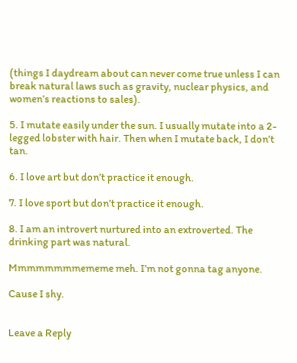(things I daydream about can never come true unless I can break natural laws such as gravity, nuclear physics, and women’s reactions to sales).

5. I mutate easily under the sun. I usually mutate into a 2-legged lobster with hair. Then when I mutate back, I don’t tan.

6. I love art but don’t practice it enough.

7. I love sport but don’t practice it enough.

8. I am an introvert nurtured into an extroverted. The drinking part was natural.

Mmmmmmmmememe meh. I’m not gonna tag anyone.

Cause I shy.


Leave a Reply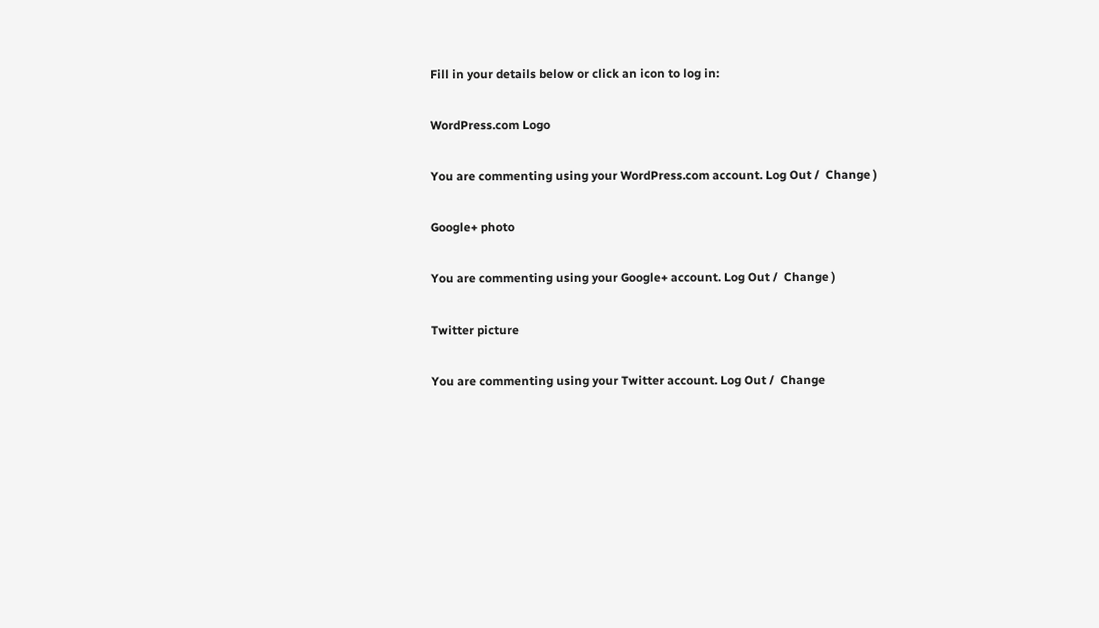Fill in your details below or click an icon to log in:

WordPress.com Logo

You are commenting using your WordPress.com account. Log Out /  Change )

Google+ photo

You are commenting using your Google+ account. Log Out /  Change )

Twitter picture

You are commenting using your Twitter account. Log Out /  Change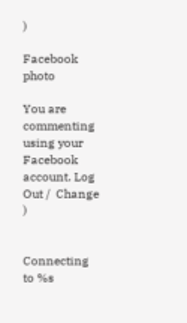)

Facebook photo

You are commenting using your Facebook account. Log Out /  Change )


Connecting to %s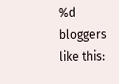%d bloggers like this: